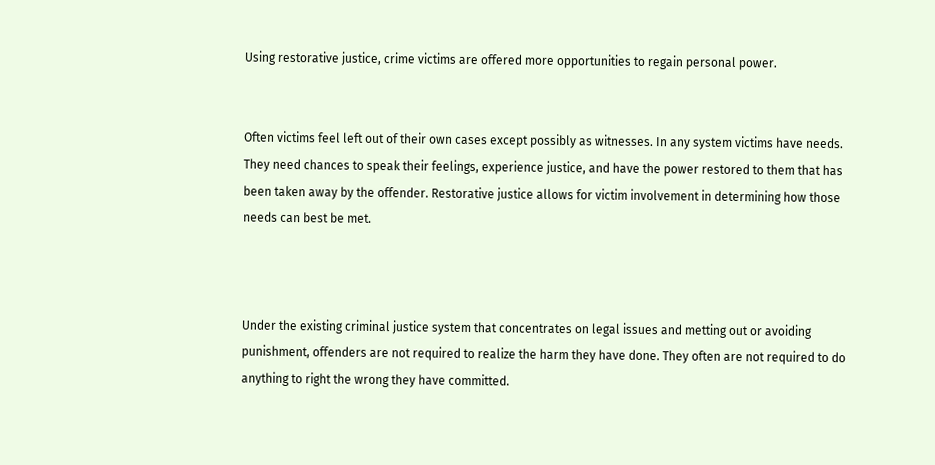Using restorative justice, crime victims are offered more opportunities to regain personal power.


Often victims feel left out of their own cases except possibly as witnesses. In any system victims have needs. They need chances to speak their feelings, experience justice, and have the power restored to them that has been taken away by the offender. Restorative justice allows for victim involvement in determining how those needs can best be met.



Under the existing criminal justice system that concentrates on legal issues and metting out or avoiding punishment, offenders are not required to realize the harm they have done. They often are not required to do anything to right the wrong they have committed.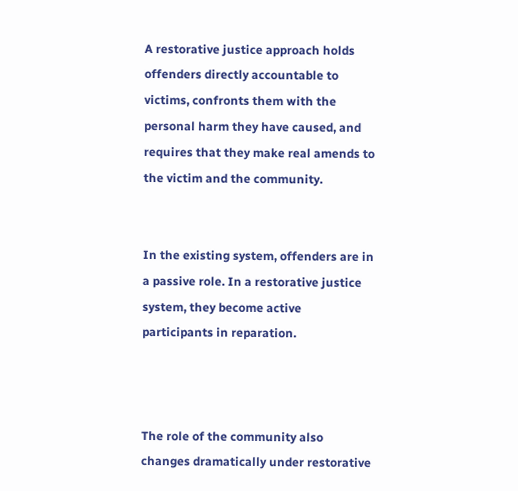A restorative justice approach holds offenders directly accountable to victims, confronts them with the personal harm they have caused, and requires that they make real amends to the victim and the community.


In the existing system, offenders are in a passive role. In a restorative justice system, they become active participants in reparation.



The role of the community also changes dramatically under restorative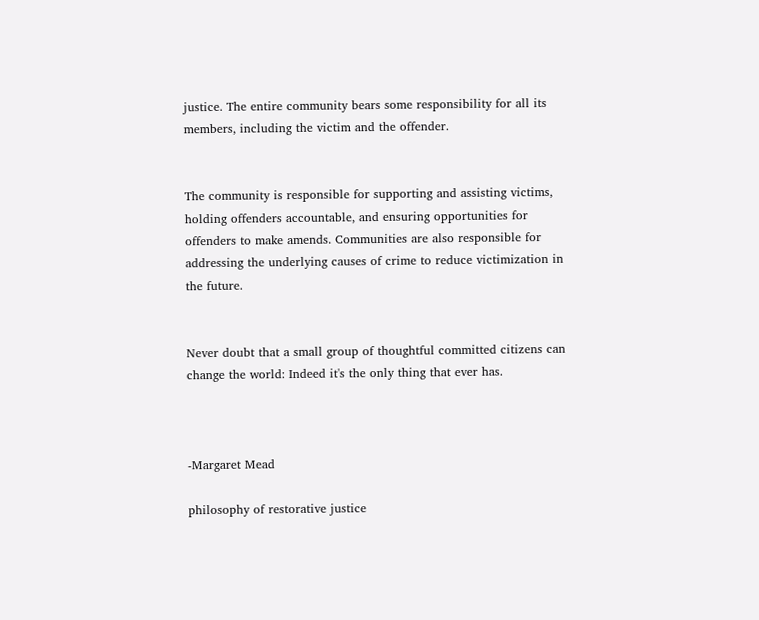justice. The entire community bears some responsibility for all its members, including the victim and the offender.


The community is responsible for supporting and assisting victims, holding offenders accountable, and ensuring opportunities for offenders to make amends. Communities are also responsible for addressing the underlying causes of crime to reduce victimization in the future.


Never doubt that a small group of thoughtful committed citizens can change the world: Indeed it's the only thing that ever has.



-Margaret Mead

philosophy of restorative justice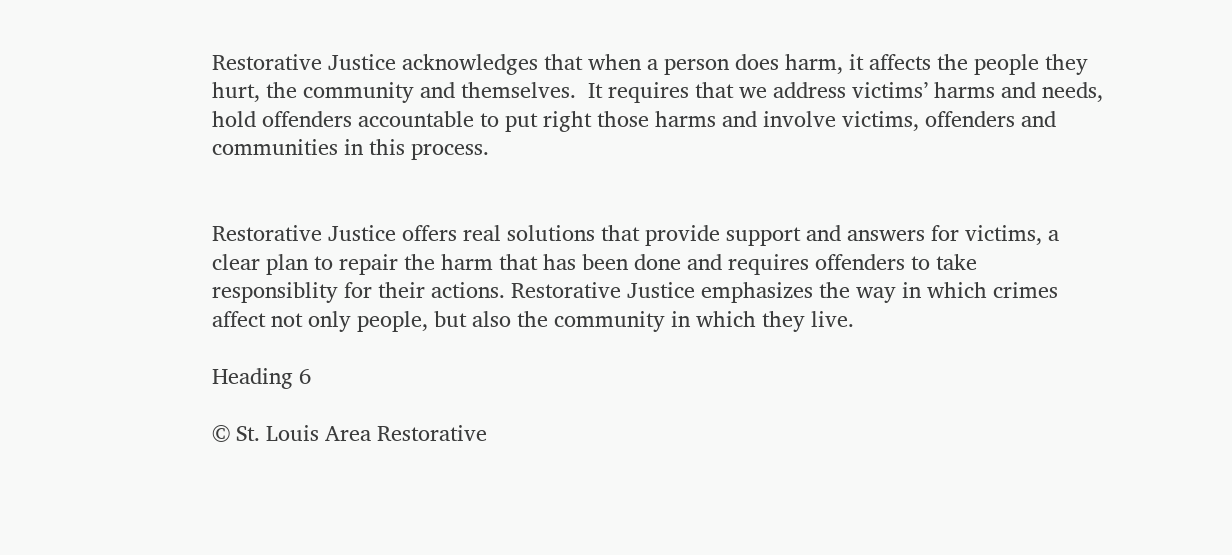Restorative Justice acknowledges that when a person does harm, it affects the people they hurt, the community and themselves.  It requires that we address victims’ harms and needs, hold offenders accountable to put right those harms and involve victims, offenders and communities in this process.


Restorative Justice offers real solutions that provide support and answers for victims, a clear plan to repair the harm that has been done and requires offenders to take responsiblity for their actions. Restorative Justice emphasizes the way in which crimes affect not only people, but also the community in which they live.

Heading 6

© St. Louis Area Restorative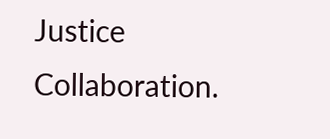Justice Collaboration.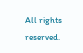All rights reserved.